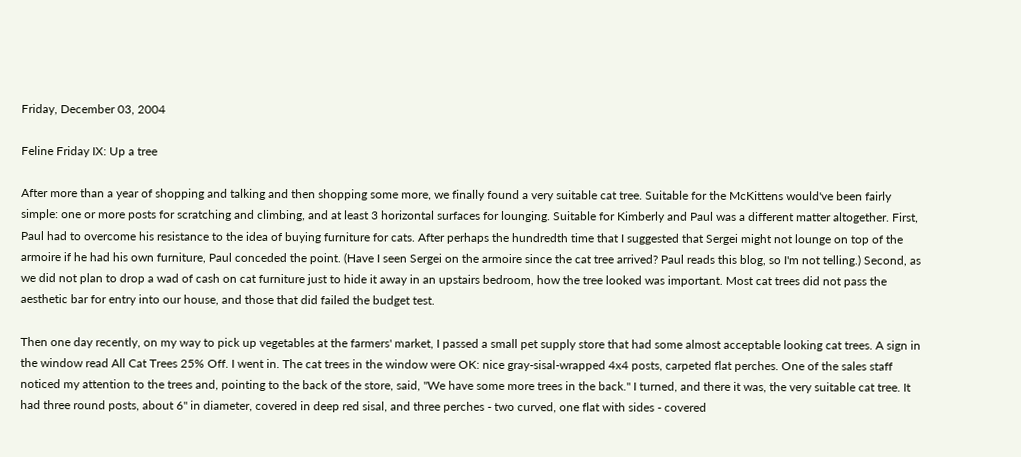Friday, December 03, 2004

Feline Friday IX: Up a tree

After more than a year of shopping and talking and then shopping some more, we finally found a very suitable cat tree. Suitable for the McKittens would've been fairly simple: one or more posts for scratching and climbing, and at least 3 horizontal surfaces for lounging. Suitable for Kimberly and Paul was a different matter altogether. First, Paul had to overcome his resistance to the idea of buying furniture for cats. After perhaps the hundredth time that I suggested that Sergei might not lounge on top of the armoire if he had his own furniture, Paul conceded the point. (Have I seen Sergei on the armoire since the cat tree arrived? Paul reads this blog, so I'm not telling.) Second, as we did not plan to drop a wad of cash on cat furniture just to hide it away in an upstairs bedroom, how the tree looked was important. Most cat trees did not pass the aesthetic bar for entry into our house, and those that did failed the budget test.

Then one day recently, on my way to pick up vegetables at the farmers' market, I passed a small pet supply store that had some almost acceptable looking cat trees. A sign in the window read All Cat Trees 25% Off. I went in. The cat trees in the window were OK: nice gray-sisal-wrapped 4x4 posts, carpeted flat perches. One of the sales staff noticed my attention to the trees and, pointing to the back of the store, said, "We have some more trees in the back." I turned, and there it was, the very suitable cat tree. It had three round posts, about 6" in diameter, covered in deep red sisal, and three perches - two curved, one flat with sides - covered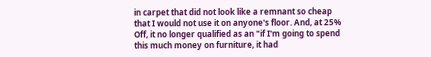in carpet that did not look like a remnant so cheap that I would not use it on anyone's floor. And, at 25% Off, it no longer qualified as an "if I'm going to spend this much money on furniture, it had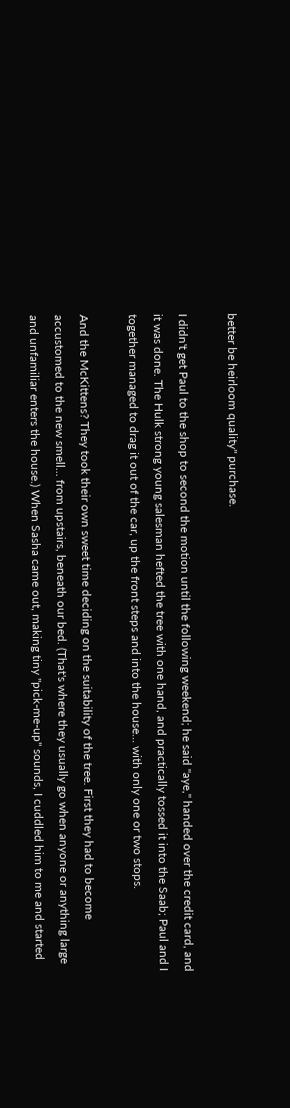better be heirloom quality" purchase.

I didn't get Paul to the shop to second the motion until the following weekend; he said "aye," handed over the credit card, and it was done. The Hulk strong young salesman hefted the tree with one hand, and practically tossed it into the Saab; Paul and I together managed to drag it out of the car, up the front steps and into the house... with only one or two stops.

And the McKittens? They took their own sweet time deciding on the suitability of the tree. First they had to become accustomed to the new smell... from upstairs, beneath our bed. (That's where they usually go when anyone or anything large and unfamiliar enters the house.) When Sasha came out, making tiny "pick-me-up" sounds, I cuddled him to me and started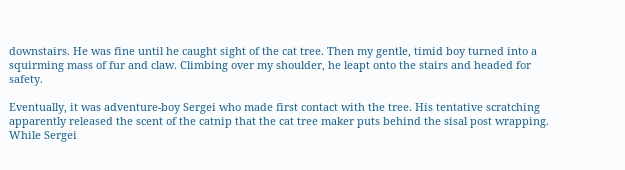downstairs. He was fine until he caught sight of the cat tree. Then my gentle, timid boy turned into a squirming mass of fur and claw. Climbing over my shoulder, he leapt onto the stairs and headed for safety.

Eventually, it was adventure-boy Sergei who made first contact with the tree. His tentative scratching apparently released the scent of the catnip that the cat tree maker puts behind the sisal post wrapping. While Sergei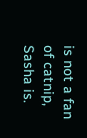is not a fan of catnip, Sasha is.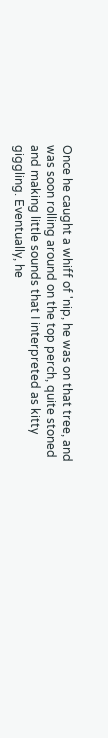Once he caught a whiff of 'nip, he was on that tree, and was soon rolling around on the top perch, quite stoned and making little sounds that I interpreted as kitty giggling. Eventually, he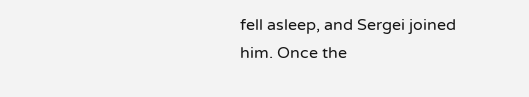fell asleep, and Sergei joined him. Once the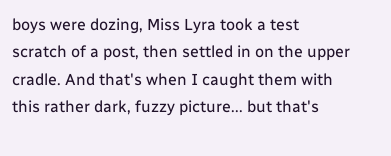boys were dozing, Miss Lyra took a test scratch of a post, then settled in on the upper cradle. And that's when I caught them with this rather dark, fuzzy picture... but that's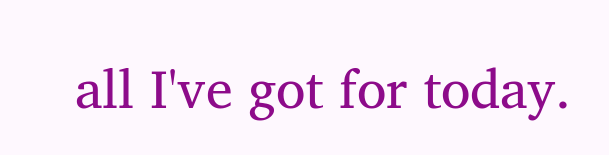all I've got for today.